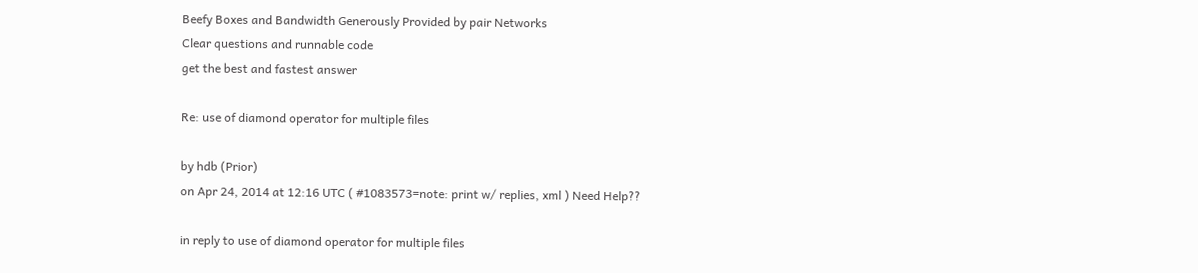Beefy Boxes and Bandwidth Generously Provided by pair Networks
Clear questions and runnable code
get the best and fastest answer

Re: use of diamond operator for multiple files

by hdb (Prior)
on Apr 24, 2014 at 12:16 UTC ( #1083573=note: print w/ replies, xml ) Need Help??

in reply to use of diamond operator for multiple files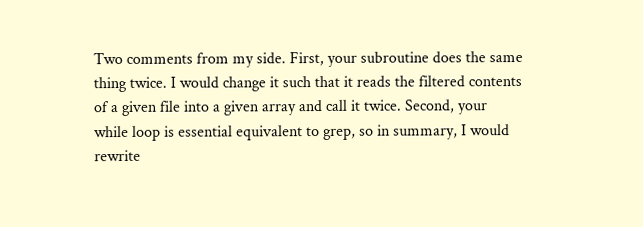Two comments from my side. First, your subroutine does the same thing twice. I would change it such that it reads the filtered contents of a given file into a given array and call it twice. Second, your while loop is essential equivalent to grep, so in summary, I would rewrite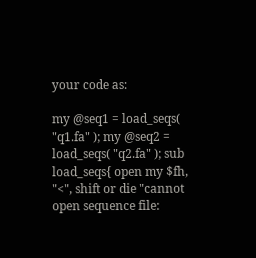your code as:

my @seq1 = load_seqs( "q1.fa" ); my @seq2 = load_seqs( "q2.fa" ); sub load_seqs{ open my $fh, "<", shift or die "cannot open sequence file: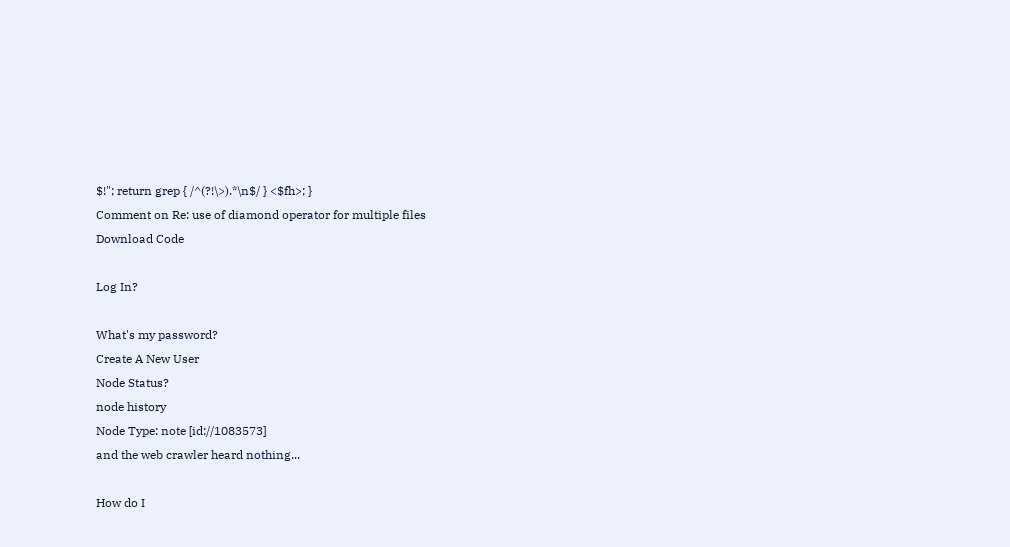$!"; return grep { /^(?!\>).*\n$/ } <$fh>; }
Comment on Re: use of diamond operator for multiple files
Download Code

Log In?

What's my password?
Create A New User
Node Status?
node history
Node Type: note [id://1083573]
and the web crawler heard nothing...

How do I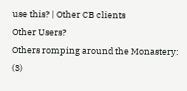use this? | Other CB clients
Other Users?
Others romping around the Monastery: (3)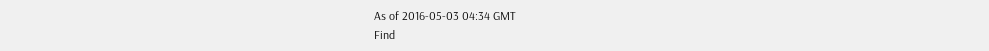As of 2016-05-03 04:34 GMT
Find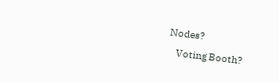Nodes?
    Voting Booth?